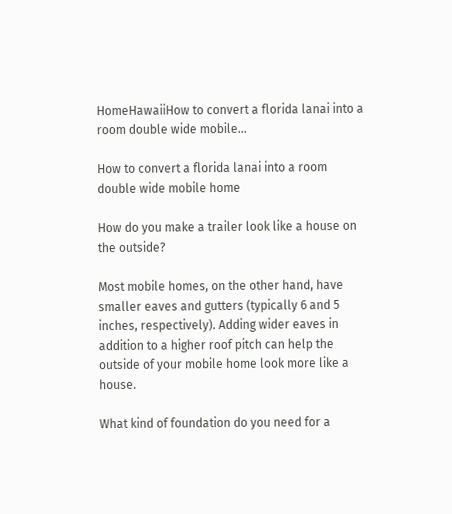HomeHawaiiHow to convert a florida lanai into a room double wide mobile...

How to convert a florida lanai into a room double wide mobile home

How do you make a trailer look like a house on the outside?

Most mobile homes, on the other hand, have smaller eaves and gutters (typically 6 and 5 inches, respectively). Adding wider eaves in addition to a higher roof pitch can help the outside of your mobile home look more like a house.

What kind of foundation do you need for a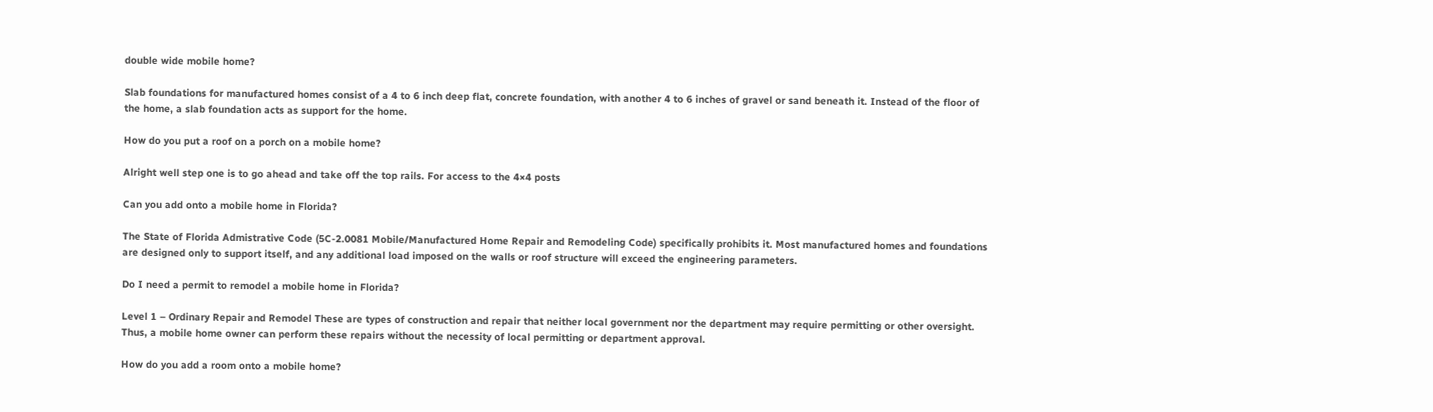double wide mobile home?

Slab foundations for manufactured homes consist of a 4 to 6 inch deep flat, concrete foundation, with another 4 to 6 inches of gravel or sand beneath it. Instead of the floor of the home, a slab foundation acts as support for the home.

How do you put a roof on a porch on a mobile home?

Alright well step one is to go ahead and take off the top rails. For access to the 4×4 posts

Can you add onto a mobile home in Florida?

The State of Florida Admistrative Code (5C-2.0081 Mobile/Manufactured Home Repair and Remodeling Code) specifically prohibits it. Most manufactured homes and foundations are designed only to support itself, and any additional load imposed on the walls or roof structure will exceed the engineering parameters.

Do I need a permit to remodel a mobile home in Florida?

Level 1 – Ordinary Repair and Remodel These are types of construction and repair that neither local government nor the department may require permitting or other oversight. Thus, a mobile home owner can perform these repairs without the necessity of local permitting or department approval.

How do you add a room onto a mobile home?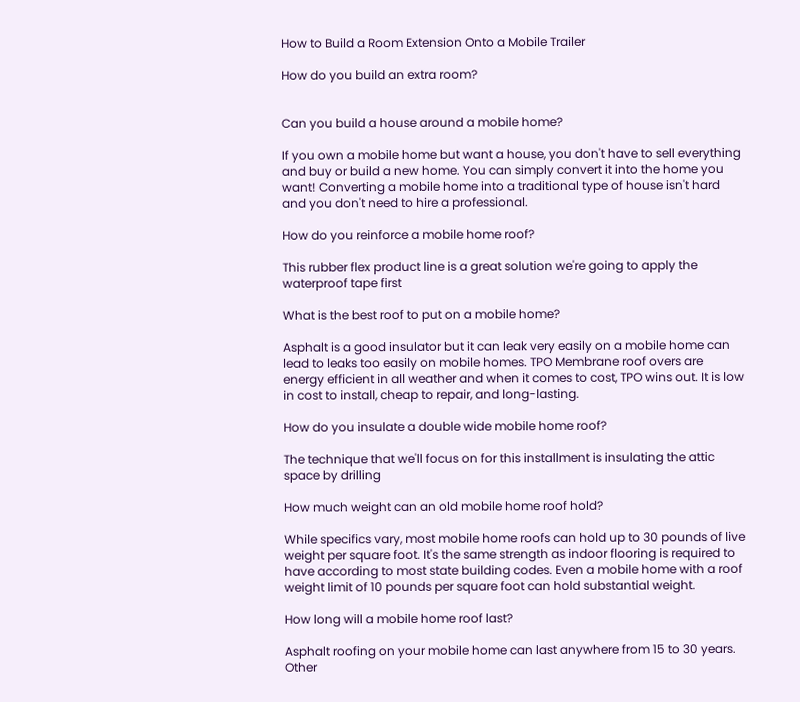How to Build a Room Extension Onto a Mobile Trailer

How do you build an extra room?


Can you build a house around a mobile home?

If you own a mobile home but want a house, you don't have to sell everything and buy or build a new home. You can simply convert it into the home you want! Converting a mobile home into a traditional type of house isn't hard and you don't need to hire a professional.

How do you reinforce a mobile home roof?

This rubber flex product line is a great solution we're going to apply the waterproof tape first

What is the best roof to put on a mobile home?

Asphalt is a good insulator but it can leak very easily on a mobile home can lead to leaks too easily on mobile homes. TPO Membrane roof overs are energy efficient in all weather and when it comes to cost, TPO wins out. It is low in cost to install, cheap to repair, and long-lasting.

How do you insulate a double wide mobile home roof?

The technique that we'll focus on for this installment is insulating the attic space by drilling

How much weight can an old mobile home roof hold?

While specifics vary, most mobile home roofs can hold up to 30 pounds of live weight per square foot. It's the same strength as indoor flooring is required to have according to most state building codes. Even a mobile home with a roof weight limit of 10 pounds per square foot can hold substantial weight.

How long will a mobile home roof last?

Asphalt roofing on your mobile home can last anywhere from 15 to 30 years. Other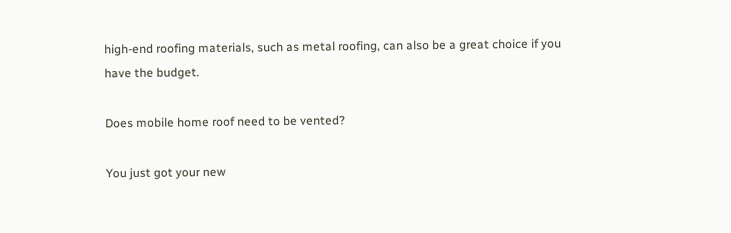high-end roofing materials, such as metal roofing, can also be a great choice if you have the budget.

Does mobile home roof need to be vented?

You just got your new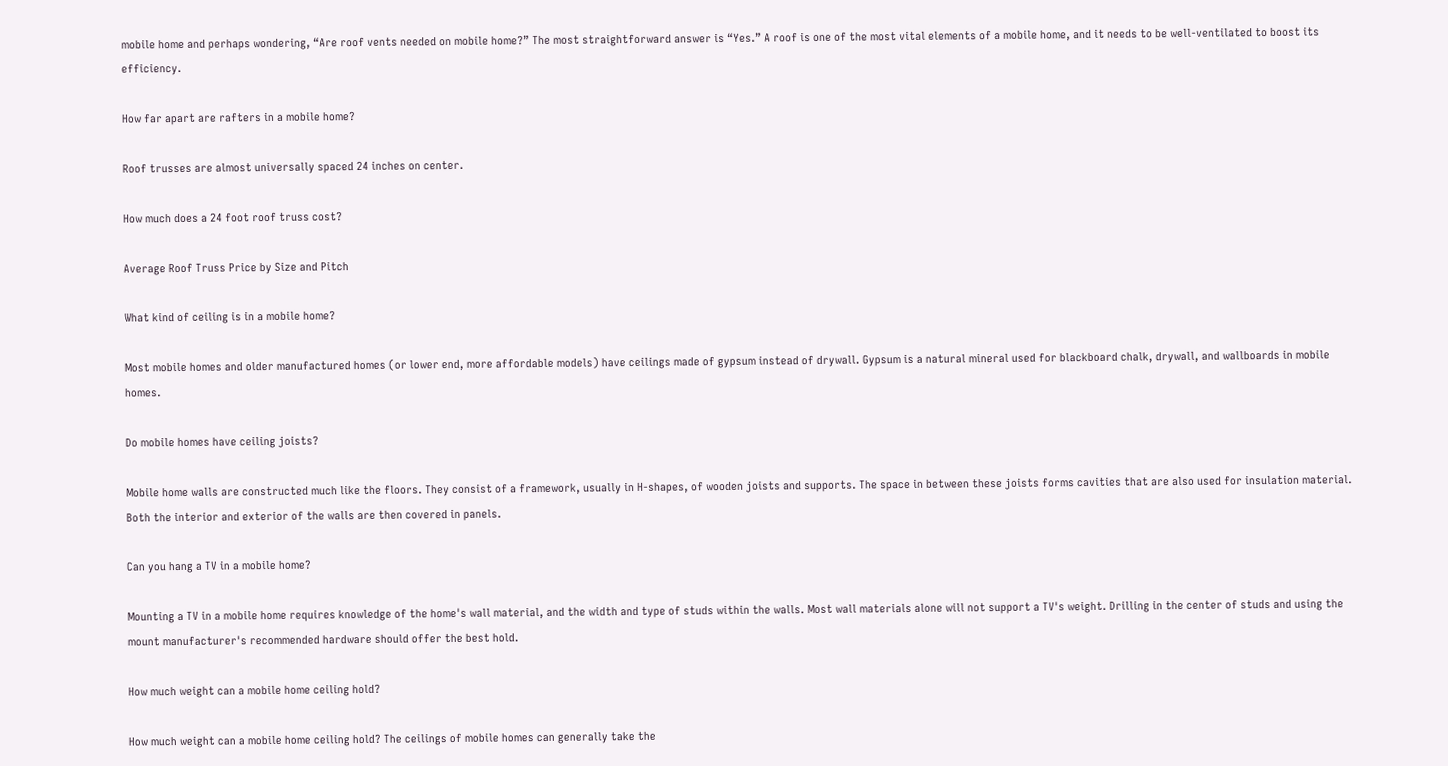mobile home and perhaps wondering, “Are roof vents needed on mobile home?” The most straightforward answer is “Yes.” A roof is one of the most vital elements of a mobile home, and it needs to be well-ventilated to boost its efficiency.

How far apart are rafters in a mobile home?

Roof trusses are almost universally spaced 24 inches on center.

How much does a 24 foot roof truss cost?

Average Roof Truss Price by Size and Pitch

What kind of ceiling is in a mobile home?

Most mobile homes and older manufactured homes (or lower end, more affordable models) have ceilings made of gypsum instead of drywall. Gypsum is a natural mineral used for blackboard chalk, drywall, and wallboards in mobile homes.

Do mobile homes have ceiling joists?

Mobile home walls are constructed much like the floors. They consist of a framework, usually in H-shapes, of wooden joists and supports. The space in between these joists forms cavities that are also used for insulation material. Both the interior and exterior of the walls are then covered in panels.

Can you hang a TV in a mobile home?

Mounting a TV in a mobile home requires knowledge of the home's wall material, and the width and type of studs within the walls. Most wall materials alone will not support a TV's weight. Drilling in the center of studs and using the mount manufacturer's recommended hardware should offer the best hold.

How much weight can a mobile home ceiling hold?

How much weight can a mobile home ceiling hold? The ceilings of mobile homes can generally take the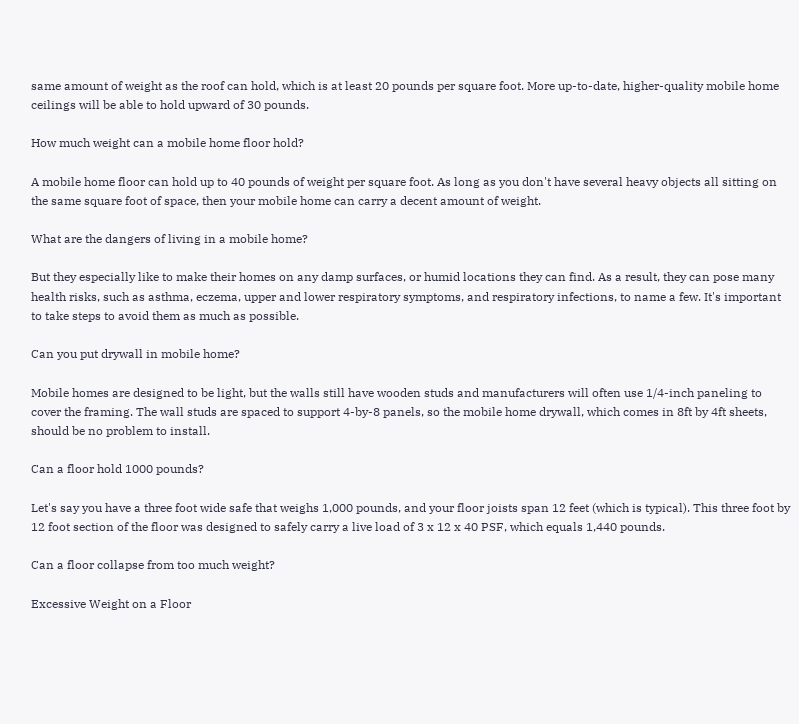same amount of weight as the roof can hold, which is at least 20 pounds per square foot. More up-to-date, higher-quality mobile home ceilings will be able to hold upward of 30 pounds.

How much weight can a mobile home floor hold?

A mobile home floor can hold up to 40 pounds of weight per square foot. As long as you don't have several heavy objects all sitting on the same square foot of space, then your mobile home can carry a decent amount of weight.

What are the dangers of living in a mobile home?

But they especially like to make their homes on any damp surfaces, or humid locations they can find. As a result, they can pose many health risks, such as asthma, eczema, upper and lower respiratory symptoms, and respiratory infections, to name a few. It's important to take steps to avoid them as much as possible.

Can you put drywall in mobile home?

Mobile homes are designed to be light, but the walls still have wooden studs and manufacturers will often use 1/4-inch paneling to cover the framing. The wall studs are spaced to support 4-by-8 panels, so the mobile home drywall, which comes in 8ft by 4ft sheets, should be no problem to install.

Can a floor hold 1000 pounds?

Let's say you have a three foot wide safe that weighs 1,000 pounds, and your floor joists span 12 feet (which is typical). This three foot by 12 foot section of the floor was designed to safely carry a live load of 3 x 12 x 40 PSF, which equals 1,440 pounds.

Can a floor collapse from too much weight?

Excessive Weight on a Floor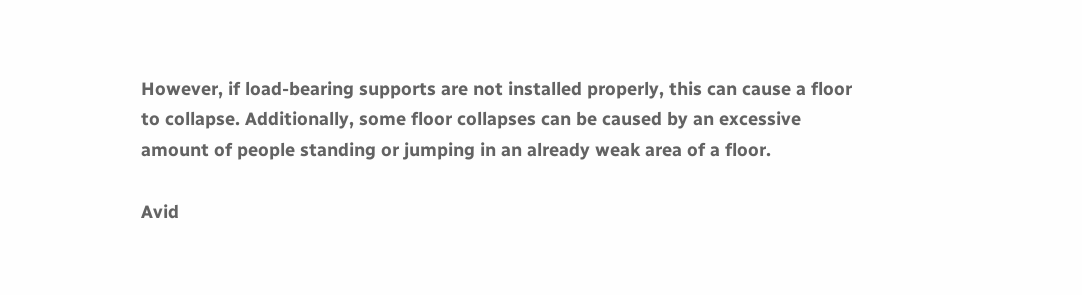However, if load-bearing supports are not installed properly, this can cause a floor to collapse. Additionally, some floor collapses can be caused by an excessive amount of people standing or jumping in an already weak area of a floor.

Avid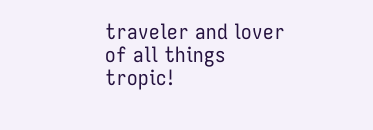traveler and lover of all things tropic!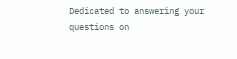Dedicated to answering your questions on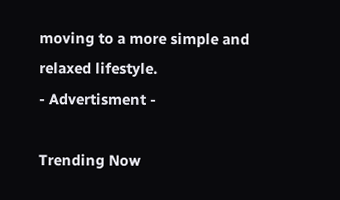moving to a more simple and relaxed lifestyle.
- Advertisment -

Trending Now